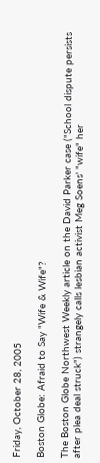Friday, October 28, 2005

Boston Globe: Afraid to Say "Wife & Wife"?

The Boston Globe Northwest Weekly article on the David Parker case ("School dispute persists after plea deal struck") strangely calls lesbian activist Meg Soens' "wife" her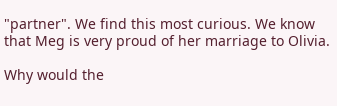"partner". We find this most curious. We know that Meg is very proud of her marriage to Olivia.

Why would the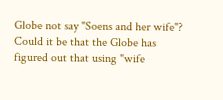Globe not say "Soens and her wife"? Could it be that the Globe has figured out that using "wife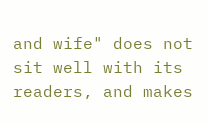and wife" does not sit well with its readers, and makes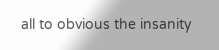all to obvious the insanity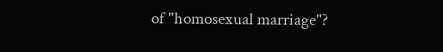of "homosexual marriage"?